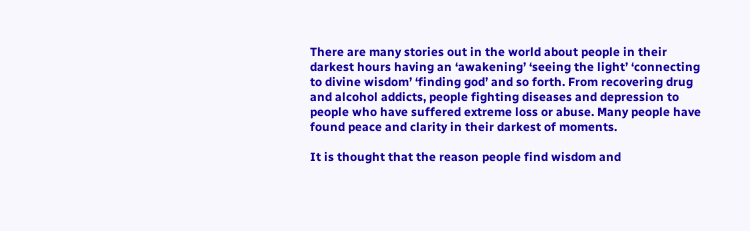There are many stories out in the world about people in their darkest hours having an ‘awakening’ ‘seeing the light’ ‘connecting to divine wisdom’ ‘finding god’ and so forth. From recovering drug and alcohol addicts, people fighting diseases and depression to people who have suffered extreme loss or abuse. Many people have found peace and clarity in their darkest of moments.

It is thought that the reason people find wisdom and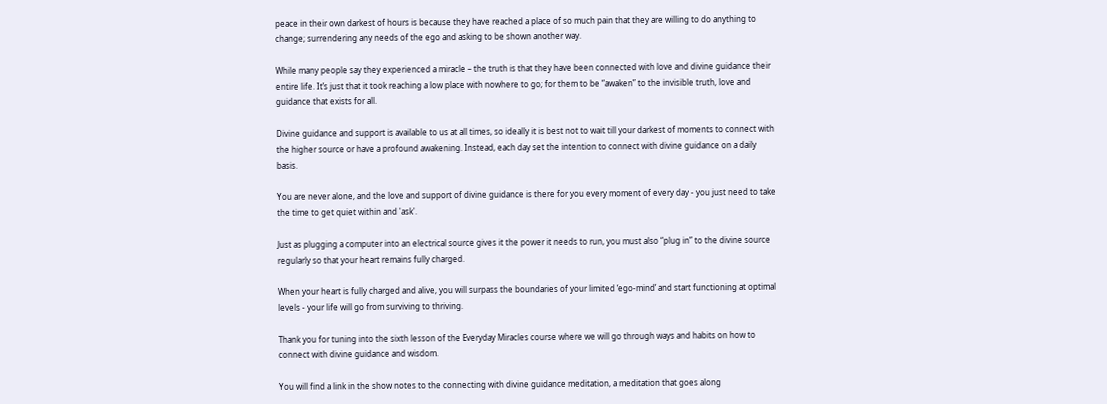peace in their own darkest of hours is because they have reached a place of so much pain that they are willing to do anything to change; surrendering any needs of the ego and asking to be shown another way.

While many people say they experienced a miracle – the truth is that they have been connected with love and divine guidance their entire life. It’s just that it took reaching a low place with nowhere to go; for them to be “awaken” to the invisible truth, love and guidance that exists for all.

Divine guidance and support is available to us at all times, so ideally it is best not to wait till your darkest of moments to connect with the higher source or have a profound awakening. Instead, each day set the intention to connect with divine guidance on a daily basis.

You are never alone, and the love and support of divine guidance is there for you every moment of every day - you just need to take the time to get quiet within and 'ask'.

Just as plugging a computer into an electrical source gives it the power it needs to run, you must also “plug in” to the divine source regularly so that your heart remains fully charged.

When your heart is fully charged and alive, you will surpass the boundaries of your limited ‘ego-mind’ and start functioning at optimal levels - your life will go from surviving to thriving.

Thank you for tuning into the sixth lesson of the Everyday Miracles course where we will go through ways and habits on how to connect with divine guidance and wisdom.

You will find a link in the show notes to the connecting with divine guidance meditation, a meditation that goes along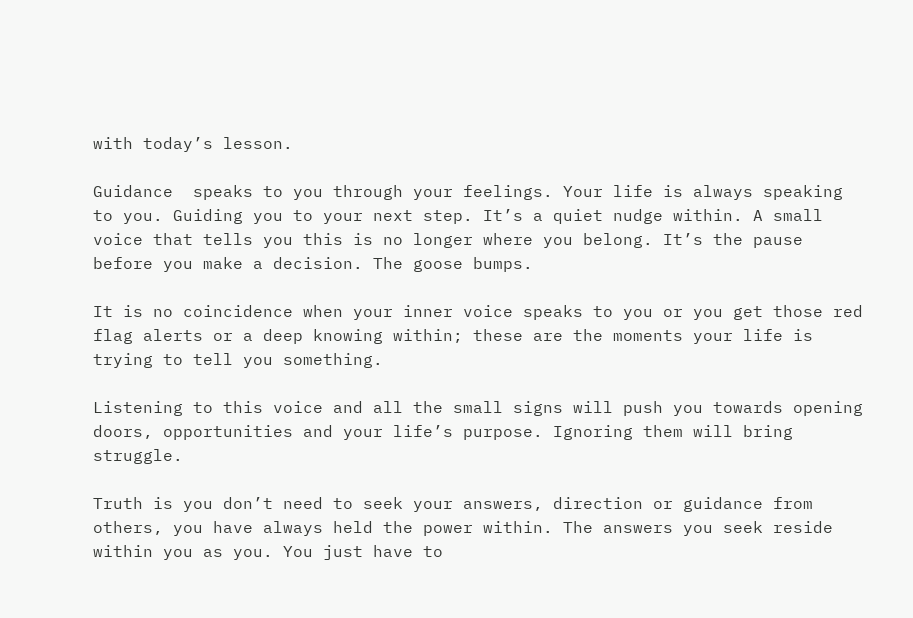with today’s lesson.

Guidance  speaks to you through your feelings. Your life is always speaking to you. Guiding you to your next step. It’s a quiet nudge within. A small voice that tells you this is no longer where you belong. It’s the pause before you make a decision. The goose bumps.

It is no coincidence when your inner voice speaks to you or you get those red flag alerts or a deep knowing within; these are the moments your life is trying to tell you something.

Listening to this voice and all the small signs will push you towards opening doors, opportunities and your life’s purpose. Ignoring them will bring struggle.

Truth is you don’t need to seek your answers, direction or guidance from others, you have always held the power within. The answers you seek reside within you as you. You just have to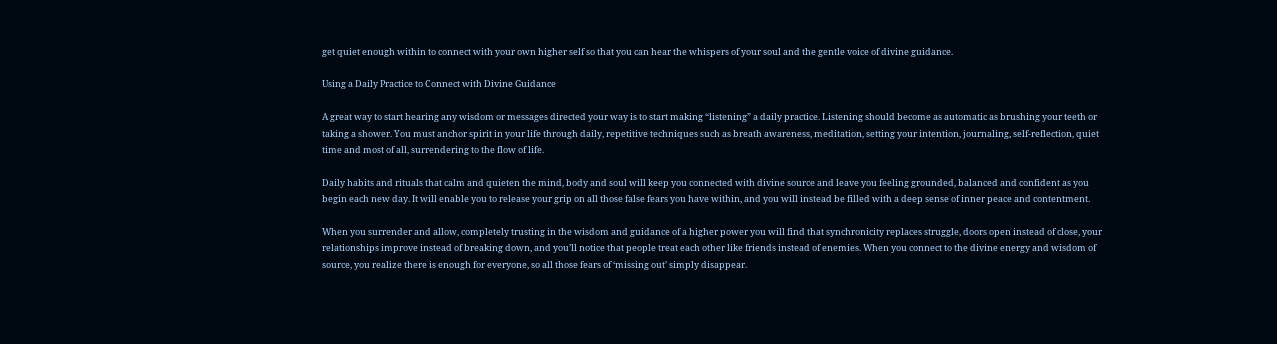get quiet enough within to connect with your own higher self so that you can hear the whispers of your soul and the gentle voice of divine guidance.

Using a Daily Practice to Connect with Divine Guidance

A great way to start hearing any wisdom or messages directed your way is to start making “listening” a daily practice. Listening should become as automatic as brushing your teeth or taking a shower. You must anchor spirit in your life through daily, repetitive techniques such as breath awareness, meditation, setting your intention, journaling, self-reflection, quiet time and most of all, surrendering to the flow of life.

Daily habits and rituals that calm and quieten the mind, body and soul will keep you connected with divine source and leave you feeling grounded, balanced and confident as you begin each new day. It will enable you to release your grip on all those false fears you have within, and you will instead be filled with a deep sense of inner peace and contentment.

When you surrender and allow, completely trusting in the wisdom and guidance of a higher power you will find that synchronicity replaces struggle, doors open instead of close, your relationships improve instead of breaking down, and you’ll notice that people treat each other like friends instead of enemies. When you connect to the divine energy and wisdom of source, you realize there is enough for everyone, so all those fears of ‘missing out’ simply disappear.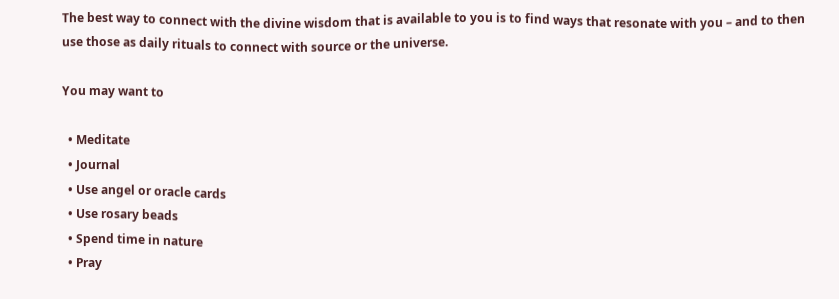The best way to connect with the divine wisdom that is available to you is to find ways that resonate with you – and to then use those as daily rituals to connect with source or the universe.

You may want to

  • Meditate
  • Journal
  • Use angel or oracle cards
  • Use rosary beads
  • Spend time in nature
  • Pray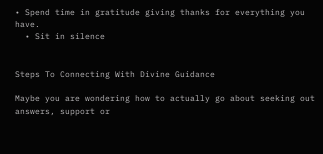• Spend time in gratitude giving thanks for everything you have.
  • Sit in silence


Steps To Connecting With Divine Guidance

Maybe you are wondering how to actually go about seeking out answers, support or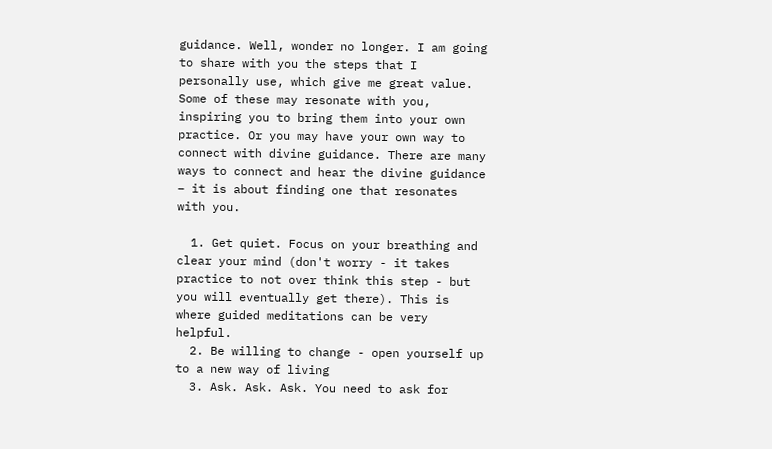guidance. Well, wonder no longer. I am going to share with you the steps that I personally use, which give me great value. Some of these may resonate with you, inspiring you to bring them into your own practice. Or you may have your own way to connect with divine guidance. There are many ways to connect and hear the divine guidance – it is about finding one that resonates with you.

  1. Get quiet. Focus on your breathing and clear your mind (don't worry - it takes practice to not over think this step - but you will eventually get there). This is where guided meditations can be very helpful.
  2. Be willing to change - open yourself up to a new way of living
  3. Ask. Ask. Ask. You need to ask for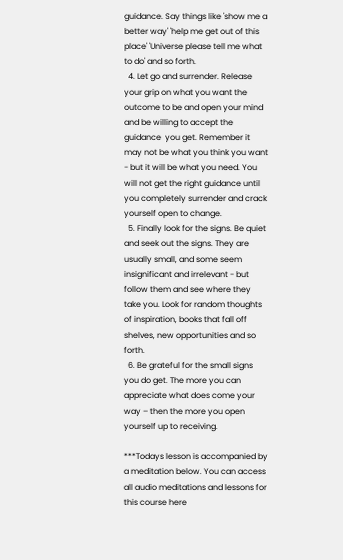guidance. Say things like 'show me a better way' 'help me get out of this place' 'Universe please tell me what to do' and so forth.
  4. Let go and surrender. Release your grip on what you want the outcome to be and open your mind and be willing to accept the guidance  you get. Remember it may not be what you think you want - but it will be what you need. You will not get the right guidance until you completely surrender and crack yourself open to change.
  5. Finally look for the signs. Be quiet and seek out the signs. They are usually small, and some seem insignificant and irrelevant - but follow them and see where they take you. Look for random thoughts of inspiration, books that fall off shelves, new opportunities and so forth.
  6. Be grateful for the small signs you do get. The more you can appreciate what does come your way – then the more you open yourself up to receiving.

***Todays lesson is accompanied by a meditation below. You can access all audio meditations and lessons for this course here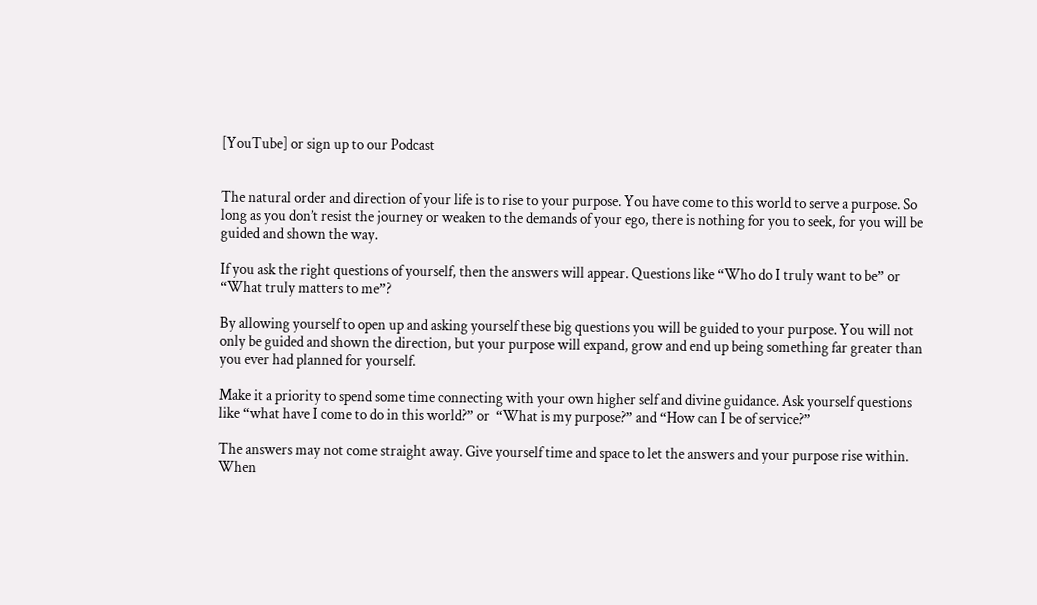[YouTube] or sign up to our Podcast


The natural order and direction of your life is to rise to your purpose. You have come to this world to serve a purpose. So long as you don’t resist the journey or weaken to the demands of your ego, there is nothing for you to seek, for you will be guided and shown the way.

If you ask the right questions of yourself, then the answers will appear. Questions like “Who do I truly want to be” or “What truly matters to me”?

By allowing yourself to open up and asking yourself these big questions you will be guided to your purpose. You will not only be guided and shown the direction, but your purpose will expand, grow and end up being something far greater than you ever had planned for yourself.

Make it a priority to spend some time connecting with your own higher self and divine guidance. Ask yourself questions like “what have I come to do in this world?” or  “What is my purpose?” and “How can I be of service?”

The answers may not come straight away. Give yourself time and space to let the answers and your purpose rise within. When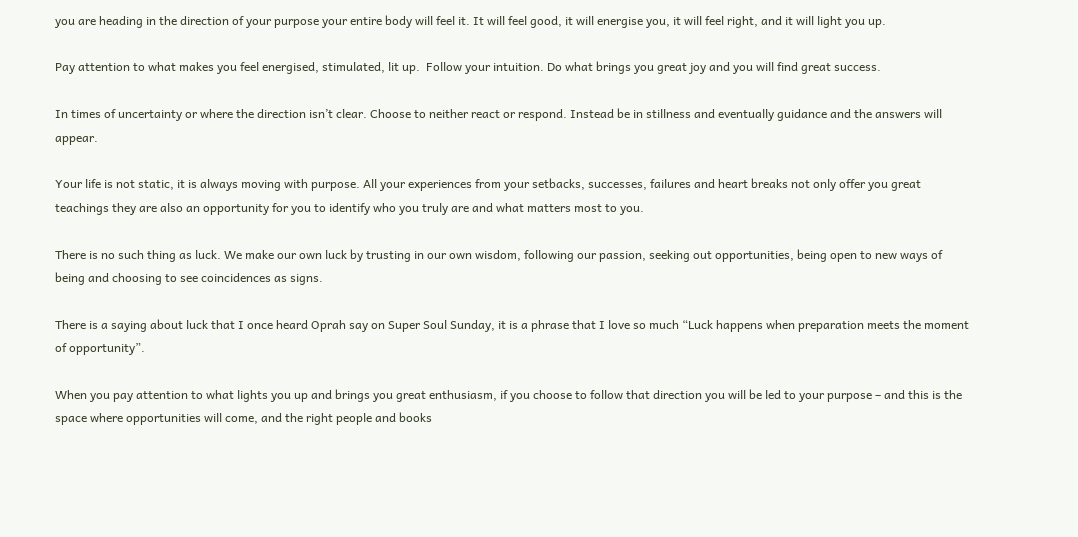you are heading in the direction of your purpose your entire body will feel it. It will feel good, it will energise you, it will feel right, and it will light you up.

Pay attention to what makes you feel energised, stimulated, lit up.  Follow your intuition. Do what brings you great joy and you will find great success.

In times of uncertainty or where the direction isn’t clear. Choose to neither react or respond. Instead be in stillness and eventually guidance and the answers will appear.

Your life is not static, it is always moving with purpose. All your experiences from your setbacks, successes, failures and heart breaks not only offer you great teachings they are also an opportunity for you to identify who you truly are and what matters most to you.

There is no such thing as luck. We make our own luck by trusting in our own wisdom, following our passion, seeking out opportunities, being open to new ways of being and choosing to see coincidences as signs.

There is a saying about luck that I once heard Oprah say on Super Soul Sunday, it is a phrase that I love so much “Luck happens when preparation meets the moment of opportunity”.

When you pay attention to what lights you up and brings you great enthusiasm, if you choose to follow that direction you will be led to your purpose – and this is the space where opportunities will come, and the right people and books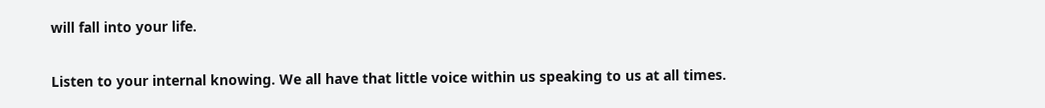will fall into your life.

Listen to your internal knowing. We all have that little voice within us speaking to us at all times.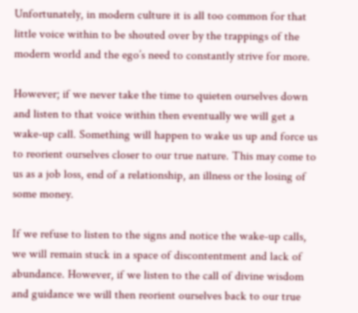Unfortunately, in modern culture it is all too common for that little voice within to be shouted over by the trappings of the modern world and the ego’s need to constantly strive for more.

However; if we never take the time to quieten ourselves down and listen to that voice within then eventually we will get a wake-up call. Something will happen to wake us up and force us to reorient ourselves closer to our true nature. This may come to us as a job loss, end of a relationship, an illness or the losing of some money.

If we refuse to listen to the signs and notice the wake-up calls, we will remain stuck in a space of discontentment and lack of abundance. However, if we listen to the call of divine wisdom and guidance we will then reorient ourselves back to our true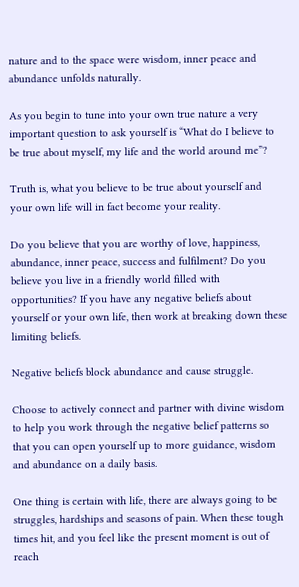nature and to the space were wisdom, inner peace and abundance unfolds naturally.

As you begin to tune into your own true nature a very important question to ask yourself is “What do I believe to be true about myself, my life and the world around me”?

Truth is, what you believe to be true about yourself and your own life will in fact become your reality.

Do you believe that you are worthy of love, happiness, abundance, inner peace, success and fulfilment? Do you believe you live in a friendly world filled with opportunities? If you have any negative beliefs about yourself or your own life, then work at breaking down these limiting beliefs.

Negative beliefs block abundance and cause struggle.

Choose to actively connect and partner with divine wisdom to help you work through the negative belief patterns so that you can open yourself up to more guidance, wisdom and abundance on a daily basis.

One thing is certain with life, there are always going to be struggles, hardships and seasons of pain. When these tough times hit, and you feel like the present moment is out of reach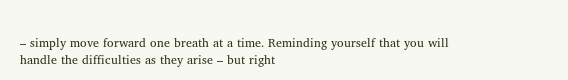– simply move forward one breath at a time. Reminding yourself that you will handle the difficulties as they arise – but right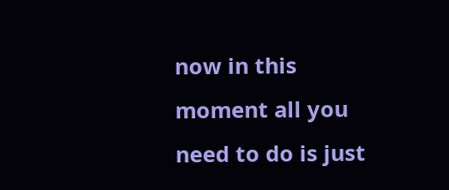now in this moment all you need to do is just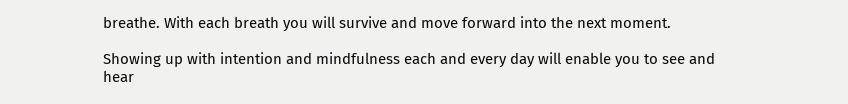breathe. With each breath you will survive and move forward into the next moment.

Showing up with intention and mindfulness each and every day will enable you to see and hear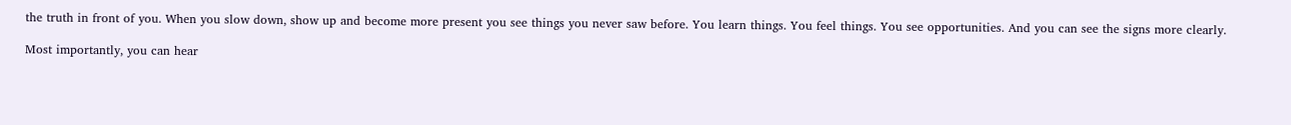the truth in front of you. When you slow down, show up and become more present you see things you never saw before. You learn things. You feel things. You see opportunities. And you can see the signs more clearly.

Most importantly, you can hear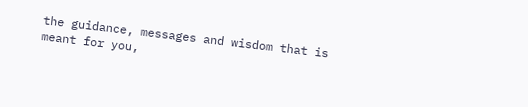the guidance, messages and wisdom that is meant for you,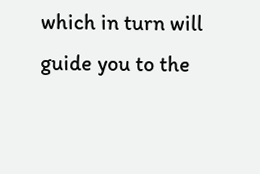which in turn will guide you to the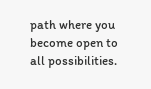path where you become open to all possibilities.